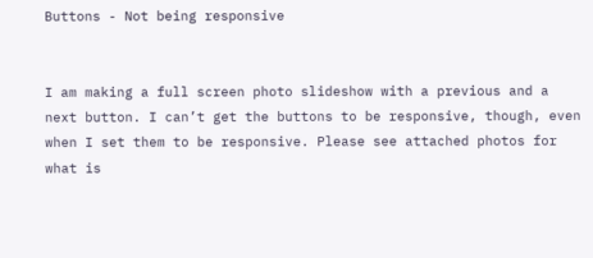Buttons - Not being responsive


I am making a full screen photo slideshow with a previous and a next button. I can’t get the buttons to be responsive, though, even when I set them to be responsive. Please see attached photos for what is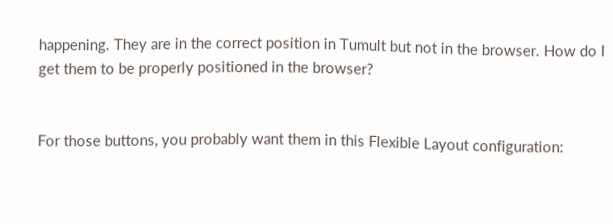happening. They are in the correct position in Tumult but not in the browser. How do I get them to be properly positioned in the browser?


For those buttons, you probably want them in this Flexible Layout configuration: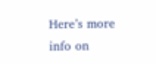Here’s more info on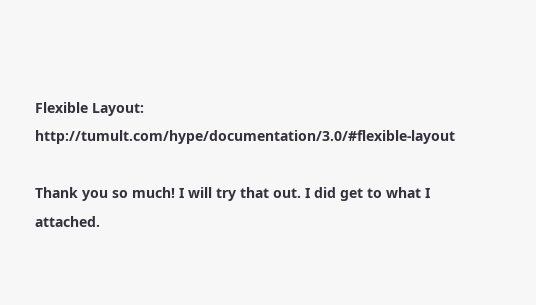Flexible Layout: http://tumult.com/hype/documentation/3.0/#flexible-layout

Thank you so much! I will try that out. I did get to what I attached.